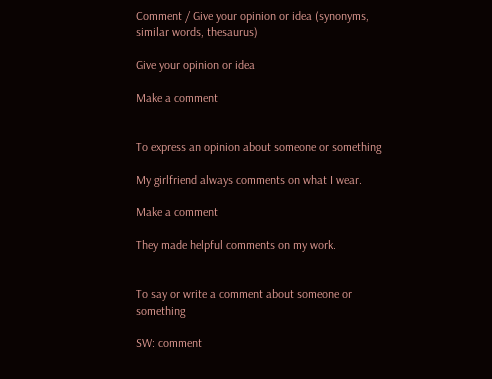Comment / Give your opinion or idea (synonyms, similar words, thesaurus)

Give your opinion or idea

Make a comment


To express an opinion about someone or something

My girlfriend always comments on what I wear.

Make a comment

They made helpful comments on my work.


To say or write a comment about someone or something

SW: comment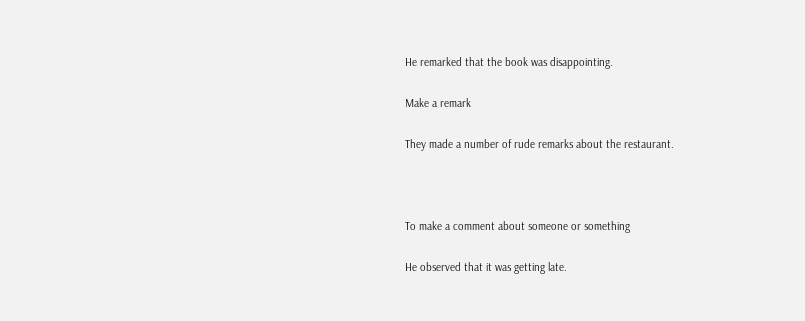He remarked that the book was disappointing.

Make a remark

They made a number of rude remarks about the restaurant.



To make a comment about someone or something

He observed that it was getting late.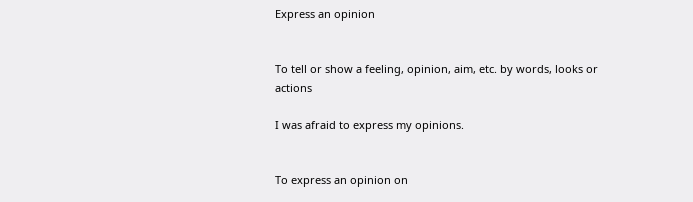Express an opinion


To tell or show a feeling, opinion, aim, etc. by words, looks or actions

I was afraid to express my opinions.


To express an opinion on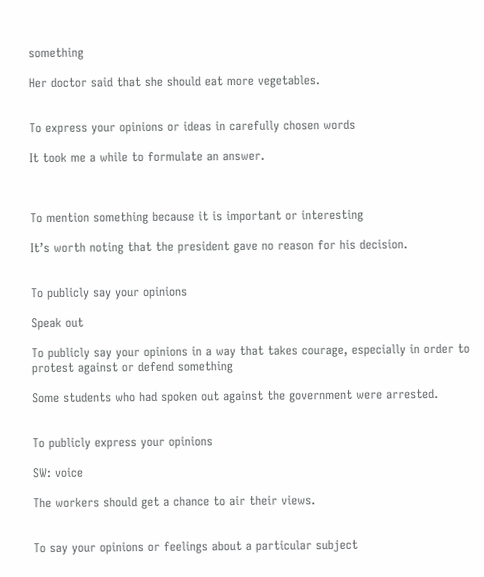something

Her doctor said that she should eat more vegetables.


To express your opinions or ideas in carefully chosen words

It took me a while to formulate an answer.



To mention something because it is important or interesting

It’s worth noting that the president gave no reason for his decision.


To publicly say your opinions

Speak out

To publicly say your opinions in a way that takes courage, especially in order to protest against or defend something

Some students who had spoken out against the government were arrested.


To publicly express your opinions

SW: voice

The workers should get a chance to air their views.


To say your opinions or feelings about a particular subject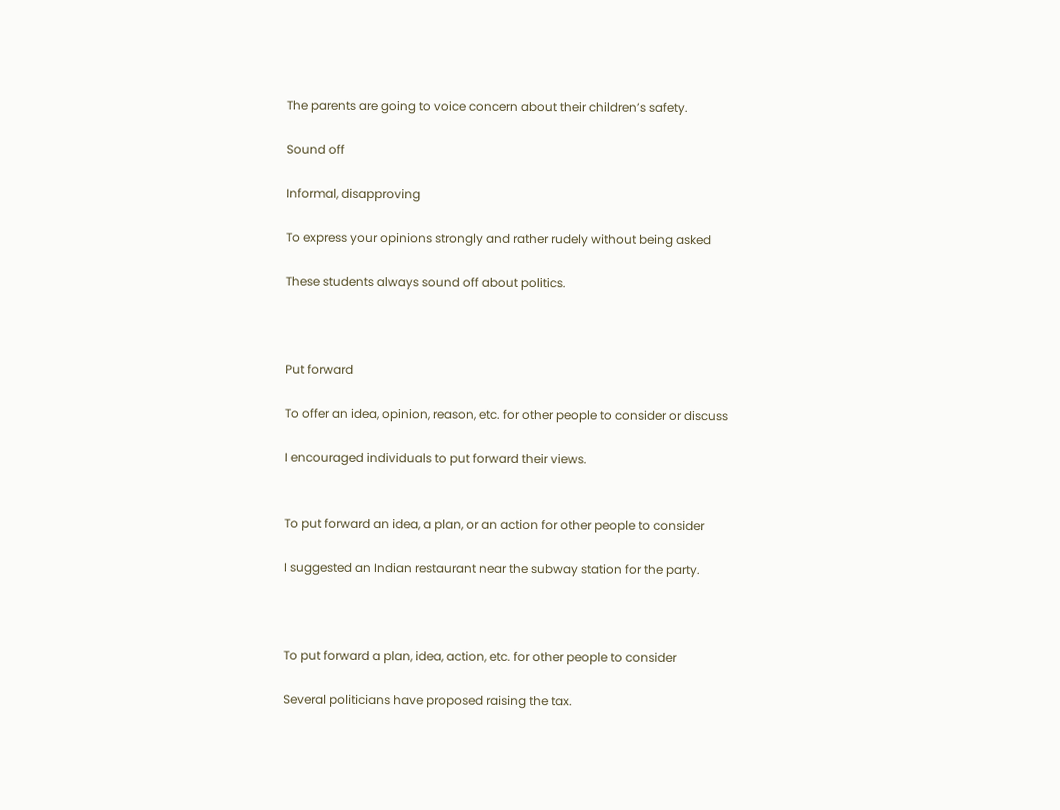The parents are going to voice concern about their children’s safety.

Sound off

Informal, disapproving

To express your opinions strongly and rather rudely without being asked

These students always sound off about politics.



Put forward

To offer an idea, opinion, reason, etc. for other people to consider or discuss

I encouraged individuals to put forward their views.


To put forward an idea, a plan, or an action for other people to consider

I suggested an Indian restaurant near the subway station for the party.



To put forward a plan, idea, action, etc. for other people to consider

Several politicians have proposed raising the tax.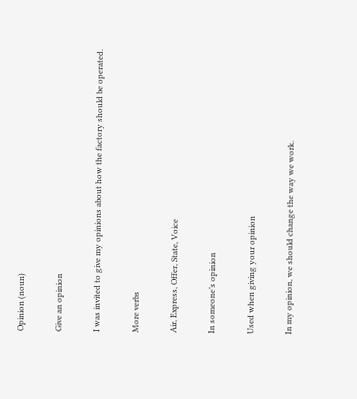Opinion (noun)

Give an opinion

I was invited to give my opinions about how the factory should be operated.

More verbs

Air, Express, Offer, State, Voice

In someone’s opinion

Used when giving your opinion

In my opinion, we should change the way we work.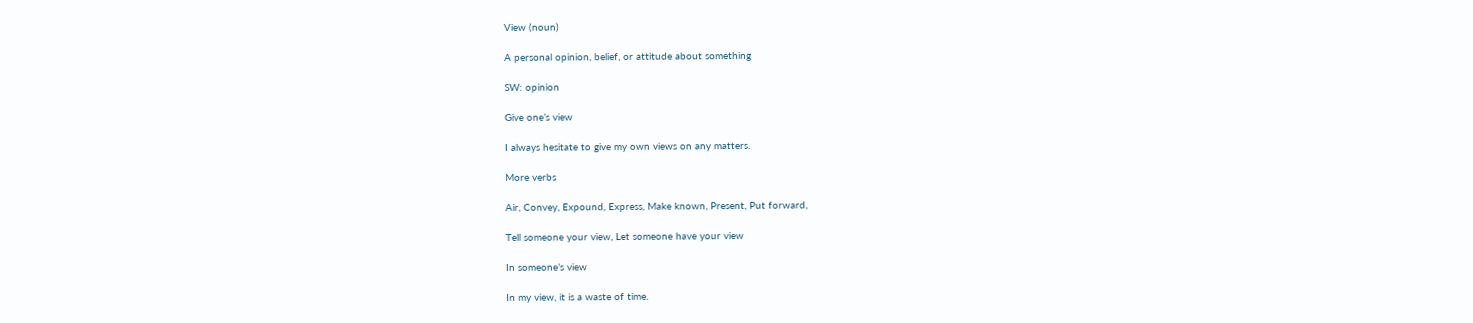View (noun)

A personal opinion, belief, or attitude about something

SW: opinion

Give one’s view

I always hesitate to give my own views on any matters.

More verbs

Air, Convey, Expound, Express, Make known, Present, Put forward,

Tell someone your view, Let someone have your view

In someone’s view

In my view, it is a waste of time.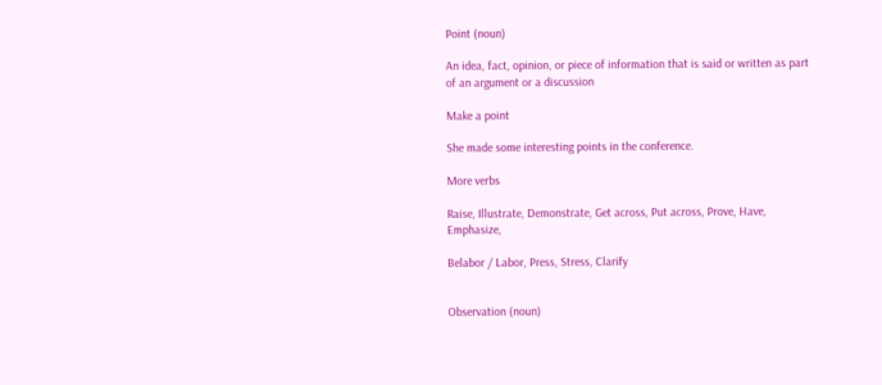Point (noun)

An idea, fact, opinion, or piece of information that is said or written as part of an argument or a discussion

Make a point

She made some interesting points in the conference.

More verbs

Raise, Illustrate, Demonstrate, Get across, Put across, Prove, Have, Emphasize,

Belabor / Labor, Press, Stress, Clarify


Observation (noun)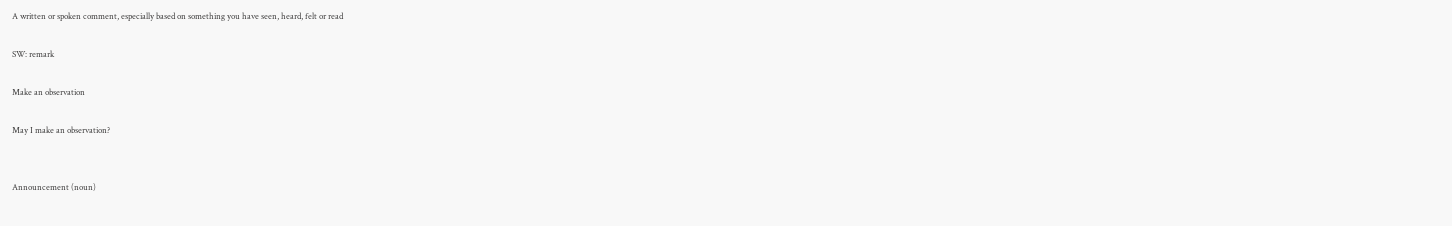A written or spoken comment, especially based on something you have seen, heard, felt or read

SW: remark

Make an observation

May I make an observation?


Announcement (noun)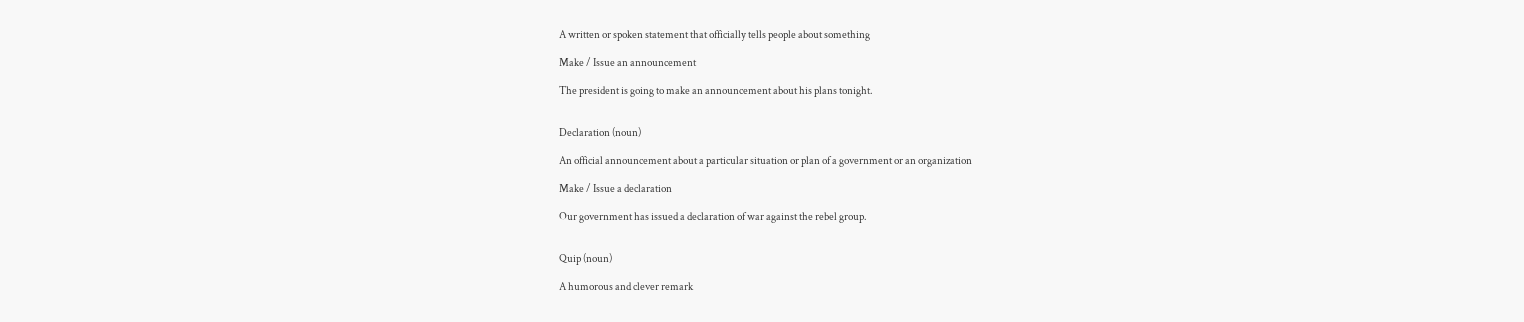A written or spoken statement that officially tells people about something

Make / Issue an announcement

The president is going to make an announcement about his plans tonight.


Declaration (noun)

An official announcement about a particular situation or plan of a government or an organization

Make / Issue a declaration

Our government has issued a declaration of war against the rebel group.


Quip (noun)

A humorous and clever remark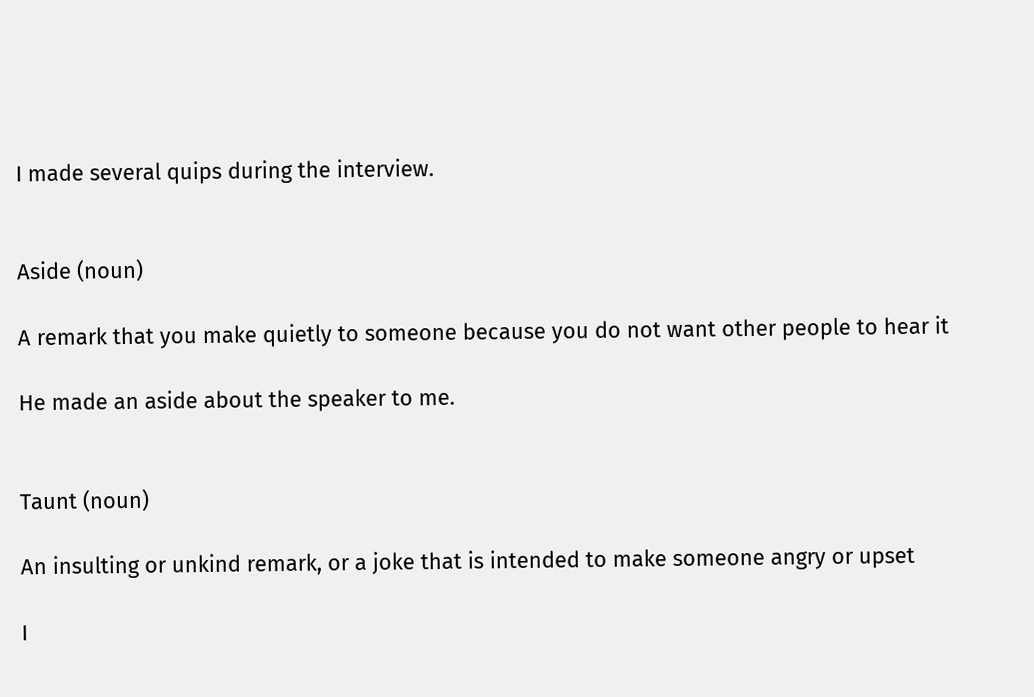I made several quips during the interview.


Aside (noun)

A remark that you make quietly to someone because you do not want other people to hear it

He made an aside about the speaker to me.


Taunt (noun)

An insulting or unkind remark, or a joke that is intended to make someone angry or upset

I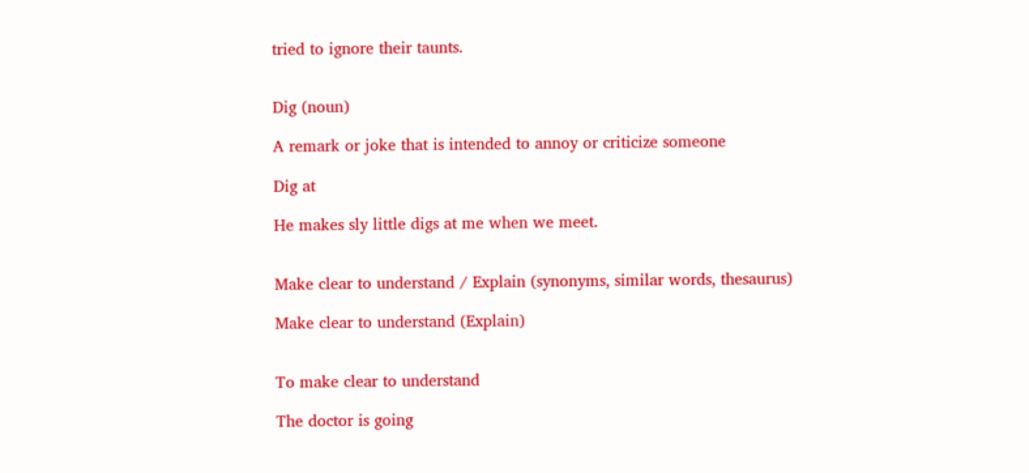tried to ignore their taunts.


Dig (noun)

A remark or joke that is intended to annoy or criticize someone

Dig at

He makes sly little digs at me when we meet.


Make clear to understand / Explain (synonyms, similar words, thesaurus)

Make clear to understand (Explain)


To make clear to understand

The doctor is going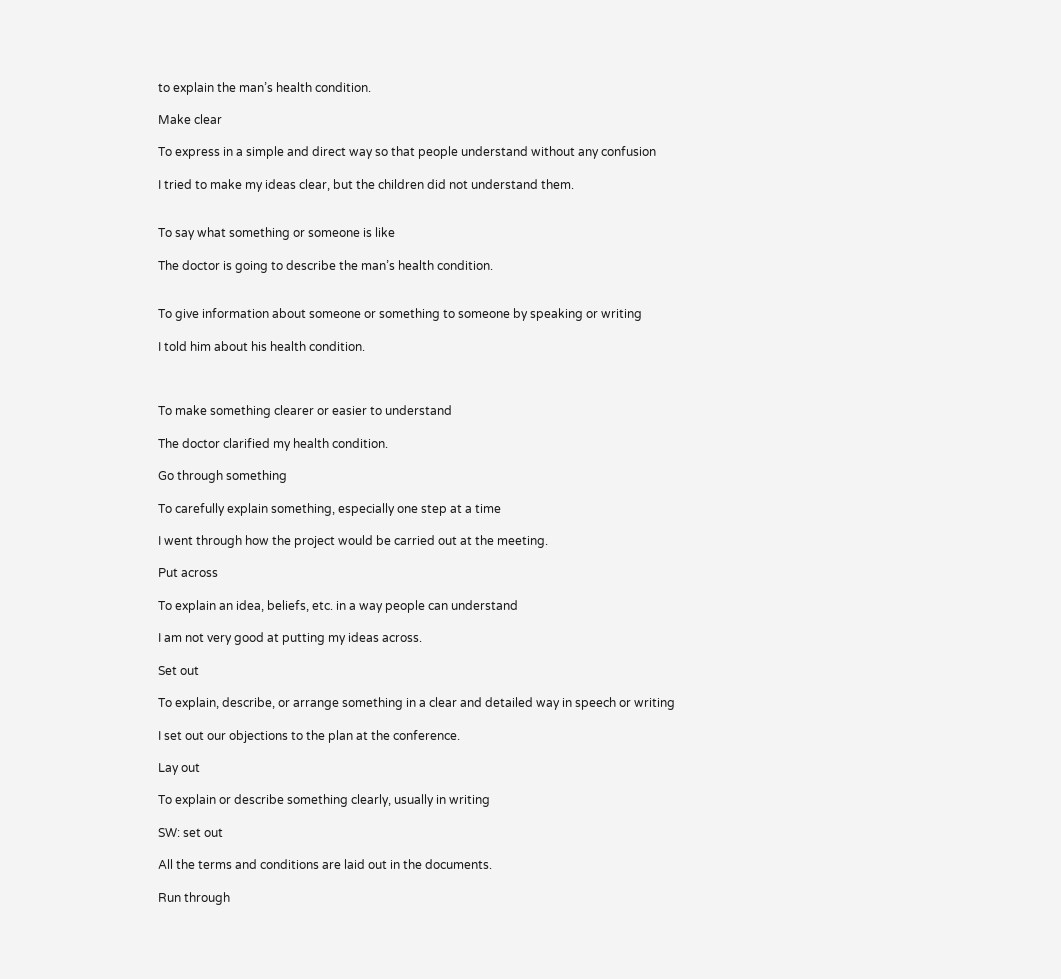to explain the man’s health condition.

Make clear

To express in a simple and direct way so that people understand without any confusion

I tried to make my ideas clear, but the children did not understand them.


To say what something or someone is like

The doctor is going to describe the man’s health condition.


To give information about someone or something to someone by speaking or writing

I told him about his health condition.



To make something clearer or easier to understand

The doctor clarified my health condition.

Go through something

To carefully explain something, especially one step at a time

I went through how the project would be carried out at the meeting.

Put across

To explain an idea, beliefs, etc. in a way people can understand

I am not very good at putting my ideas across.

Set out

To explain, describe, or arrange something in a clear and detailed way in speech or writing

I set out our objections to the plan at the conference.

Lay out

To explain or describe something clearly, usually in writing

SW: set out

All the terms and conditions are laid out in the documents.

Run through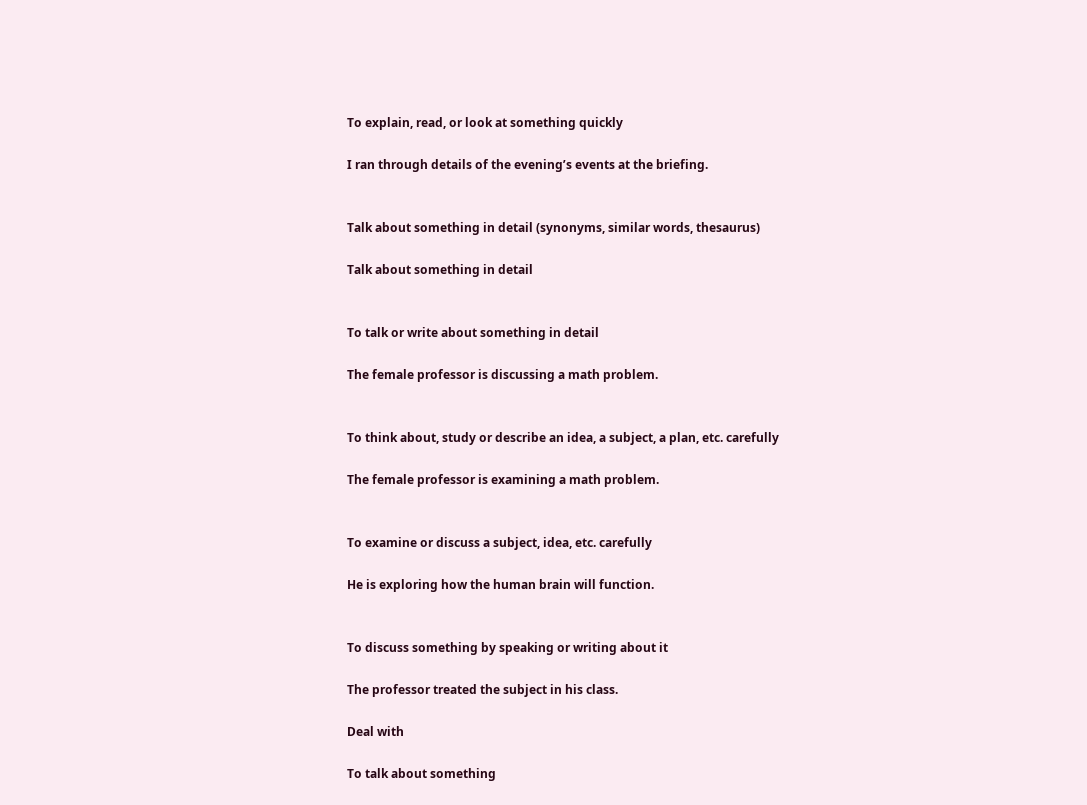To explain, read, or look at something quickly

I ran through details of the evening’s events at the briefing.


Talk about something in detail (synonyms, similar words, thesaurus)

Talk about something in detail


To talk or write about something in detail

The female professor is discussing a math problem.


To think about, study or describe an idea, a subject, a plan, etc. carefully

The female professor is examining a math problem.


To examine or discuss a subject, idea, etc. carefully

He is exploring how the human brain will function.


To discuss something by speaking or writing about it

The professor treated the subject in his class.

Deal with

To talk about something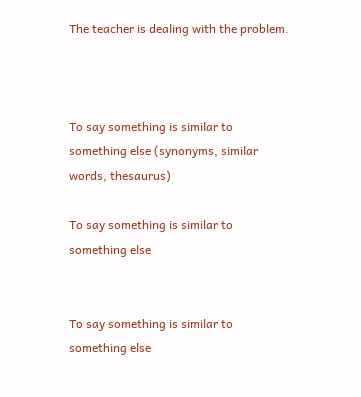The teacher is dealing with the problem.



To say something is similar to something else (synonyms, similar words, thesaurus)

To say something is similar to something else


To say something is similar to something else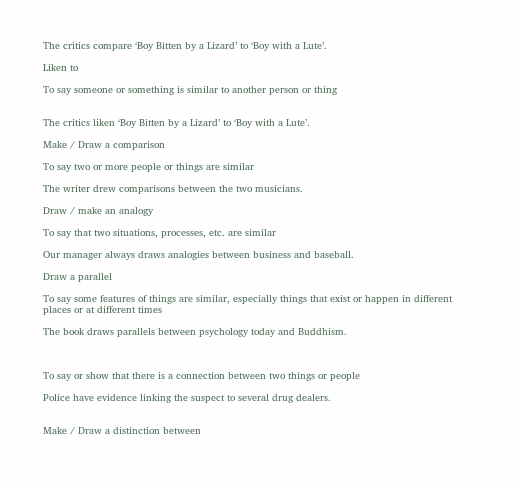The critics compare ‘Boy Bitten by a Lizard’ to ‘Boy with a Lute’.

Liken to

To say someone or something is similar to another person or thing


The critics liken ‘Boy Bitten by a Lizard’ to ‘Boy with a Lute’.

Make / Draw a comparison

To say two or more people or things are similar

The writer drew comparisons between the two musicians.

Draw / make an analogy

To say that two situations, processes, etc. are similar

Our manager always draws analogies between business and baseball.

Draw a parallel

To say some features of things are similar, especially things that exist or happen in different places or at different times

The book draws parallels between psychology today and Buddhism.



To say or show that there is a connection between two things or people

Police have evidence linking the suspect to several drug dealers.


Make / Draw a distinction between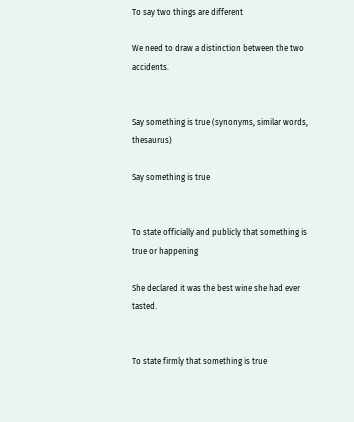To say two things are different

We need to draw a distinction between the two accidents.


Say something is true (synonyms, similar words, thesaurus)

Say something is true


To state officially and publicly that something is true or happening

She declared it was the best wine she had ever tasted.


To state firmly that something is true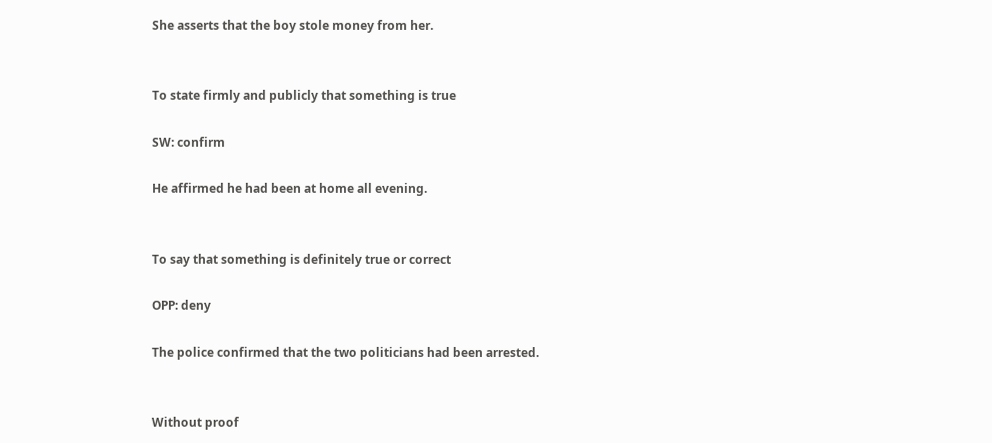She asserts that the boy stole money from her.


To state firmly and publicly that something is true

SW: confirm

He affirmed he had been at home all evening.


To say that something is definitely true or correct

OPP: deny

The police confirmed that the two politicians had been arrested.


Without proof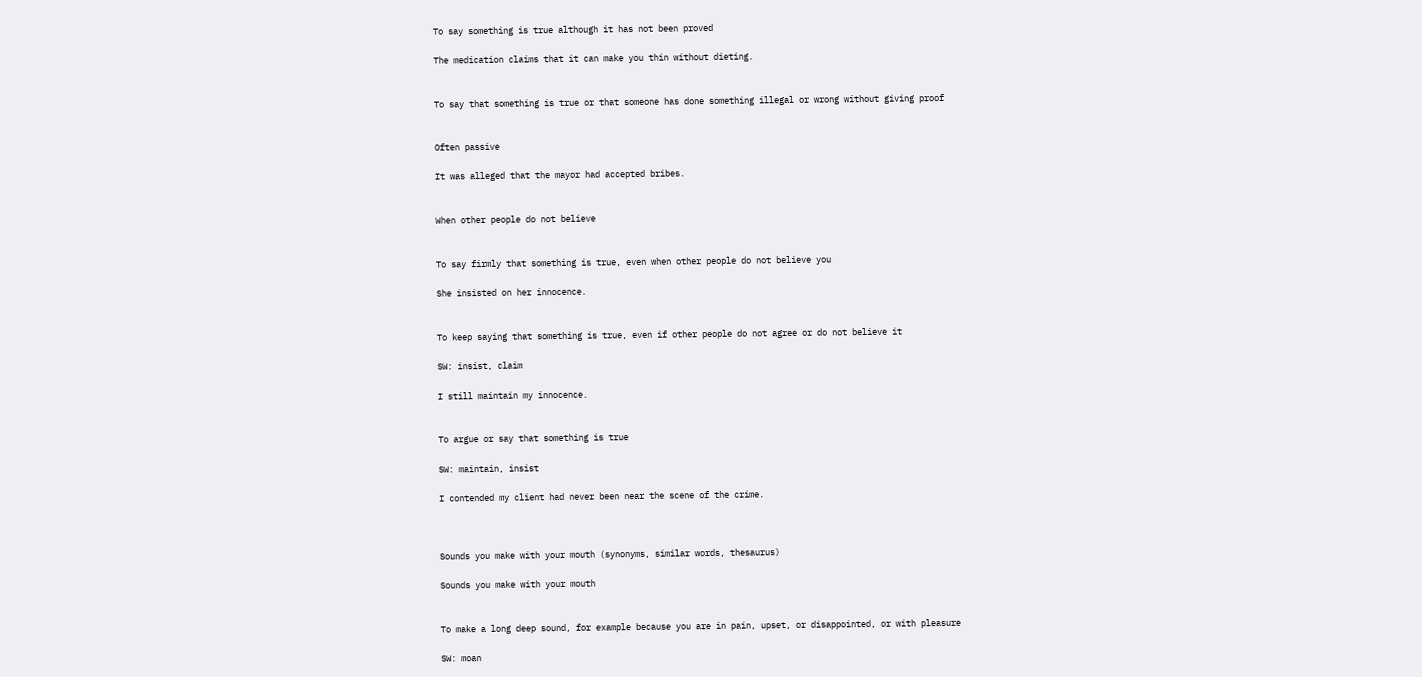To say something is true although it has not been proved

The medication claims that it can make you thin without dieting.


To say that something is true or that someone has done something illegal or wrong without giving proof


Often passive

It was alleged that the mayor had accepted bribes.


When other people do not believe


To say firmly that something is true, even when other people do not believe you

She insisted on her innocence.


To keep saying that something is true, even if other people do not agree or do not believe it

SW: insist, claim

I still maintain my innocence.


To argue or say that something is true

SW: maintain, insist

I contended my client had never been near the scene of the crime.



Sounds you make with your mouth (synonyms, similar words, thesaurus)

Sounds you make with your mouth


To make a long deep sound, for example because you are in pain, upset, or disappointed, or with pleasure

SW: moan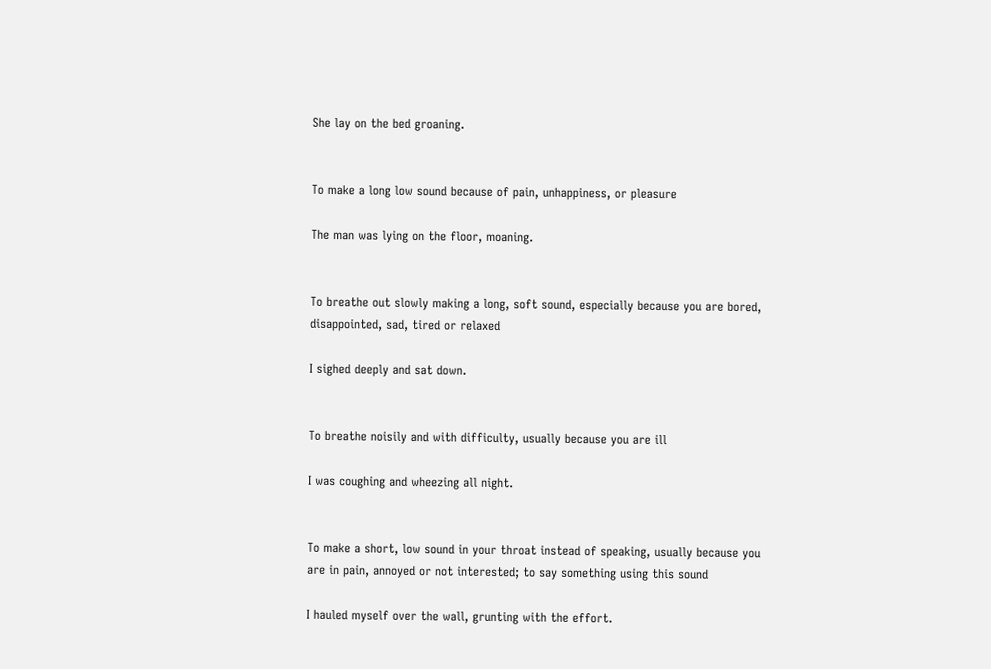She lay on the bed groaning.


To make a long low sound because of pain, unhappiness, or pleasure

The man was lying on the floor, moaning.


To breathe out slowly making a long, soft sound, especially because you are bored, disappointed, sad, tired or relaxed

I sighed deeply and sat down.


To breathe noisily and with difficulty, usually because you are ill

I was coughing and wheezing all night.


To make a short, low sound in your throat instead of speaking, usually because you are in pain, annoyed or not interested; to say something using this sound

I hauled myself over the wall, grunting with the effort.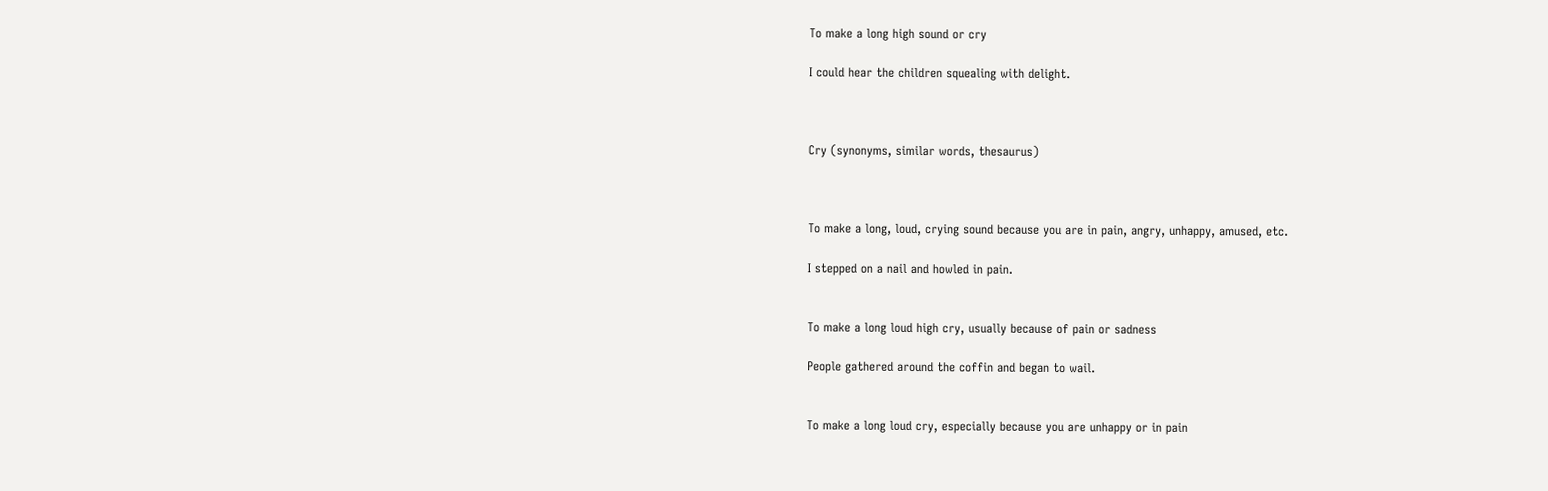To make a long high sound or cry

I could hear the children squealing with delight.



Cry (synonyms, similar words, thesaurus)



To make a long, loud, crying sound because you are in pain, angry, unhappy, amused, etc.

I stepped on a nail and howled in pain.


To make a long loud high cry, usually because of pain or sadness

People gathered around the coffin and began to wail.


To make a long loud cry, especially because you are unhappy or in pain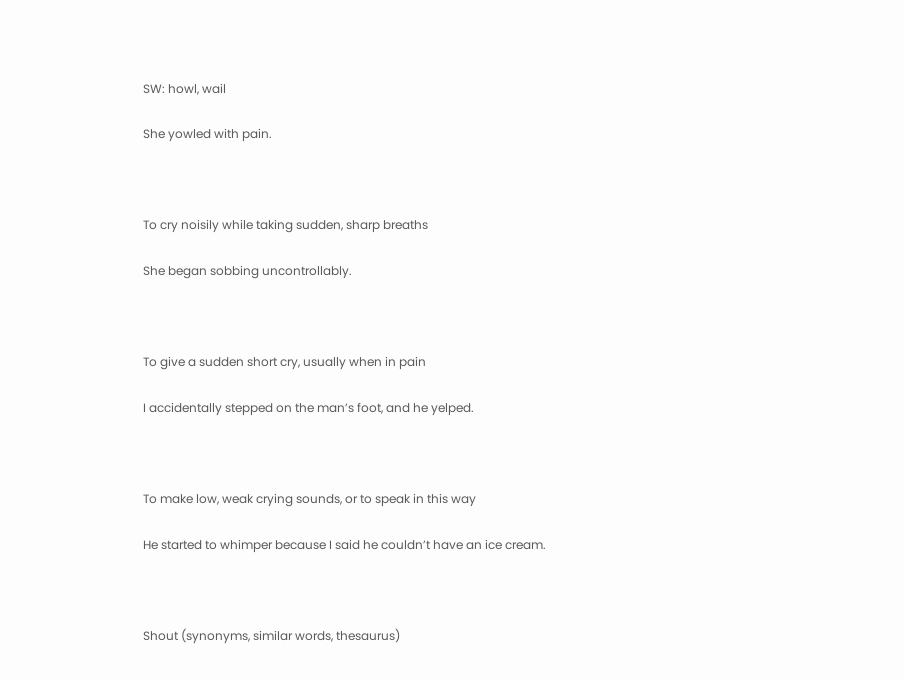SW: howl, wail

She yowled with pain.



To cry noisily while taking sudden, sharp breaths

She began sobbing uncontrollably.



To give a sudden short cry, usually when in pain

I accidentally stepped on the man’s foot, and he yelped.



To make low, weak crying sounds, or to speak in this way

He started to whimper because I said he couldn’t have an ice cream.



Shout (synonyms, similar words, thesaurus)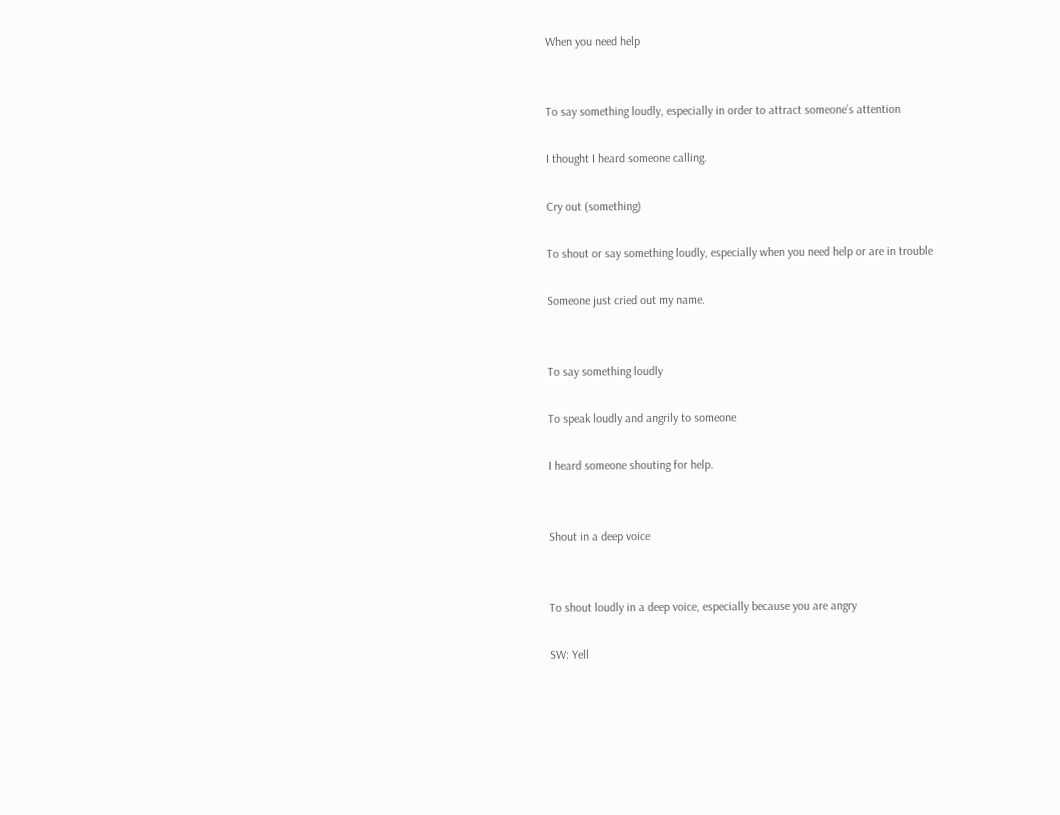When you need help


To say something loudly, especially in order to attract someone’s attention

I thought I heard someone calling.

Cry out (something)

To shout or say something loudly, especially when you need help or are in trouble

Someone just cried out my name.


To say something loudly

To speak loudly and angrily to someone

I heard someone shouting for help.


Shout in a deep voice


To shout loudly in a deep voice, especially because you are angry

SW: Yell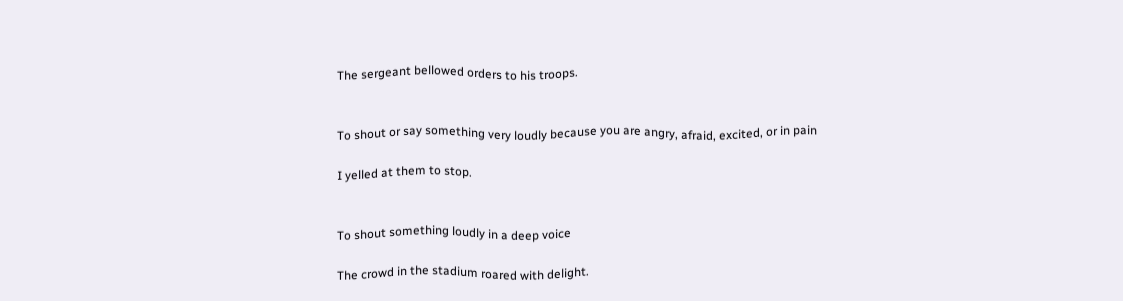The sergeant bellowed orders to his troops.


To shout or say something very loudly because you are angry, afraid, excited, or in pain

I yelled at them to stop.


To shout something loudly in a deep voice

The crowd in the stadium roared with delight.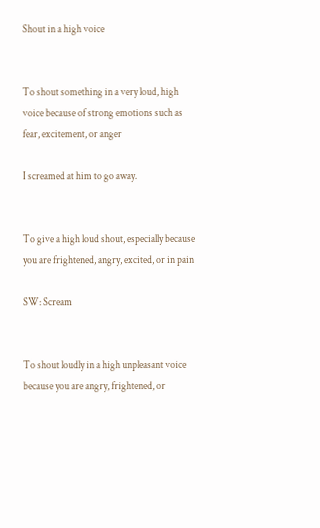Shout in a high voice


To shout something in a very loud, high voice because of strong emotions such as fear, excitement, or anger

I screamed at him to go away.


To give a high loud shout, especially because you are frightened, angry, excited, or in pain

SW: Scream


To shout loudly in a high unpleasant voice because you are angry, frightened, or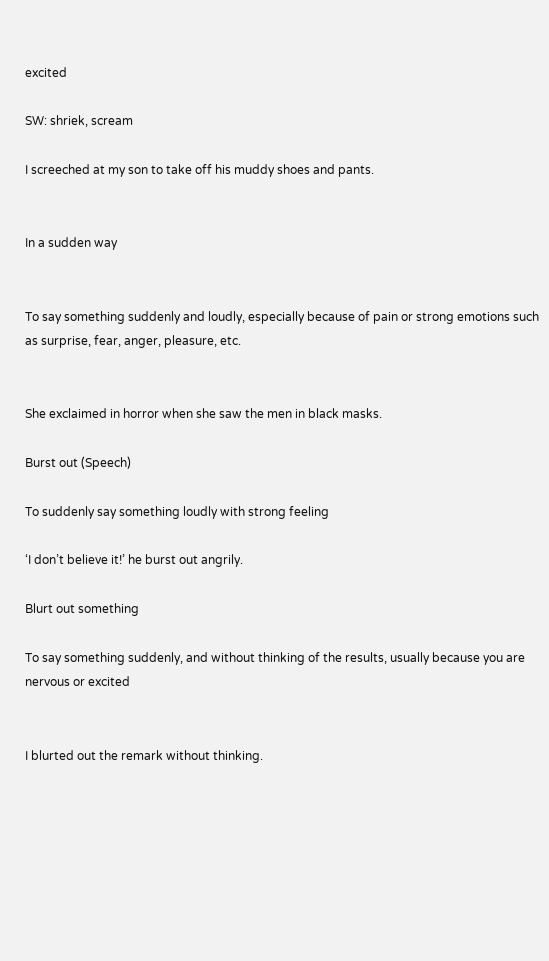excited

SW: shriek, scream

I screeched at my son to take off his muddy shoes and pants.


In a sudden way


To say something suddenly and loudly, especially because of pain or strong emotions such as surprise, fear, anger, pleasure, etc.


She exclaimed in horror when she saw the men in black masks.

Burst out (Speech)

To suddenly say something loudly with strong feeling

‘I don’t believe it!’ he burst out angrily.

Blurt out something

To say something suddenly, and without thinking of the results, usually because you are nervous or excited


I blurted out the remark without thinking.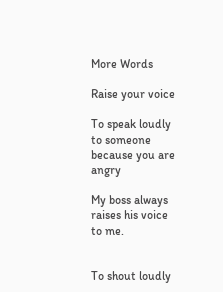More Words

Raise your voice

To speak loudly to someone because you are angry

My boss always raises his voice to me.


To shout loudly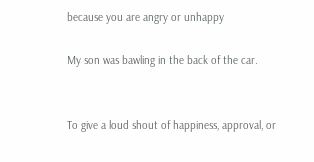because you are angry or unhappy

My son was bawling in the back of the car.


To give a loud shout of happiness, approval, or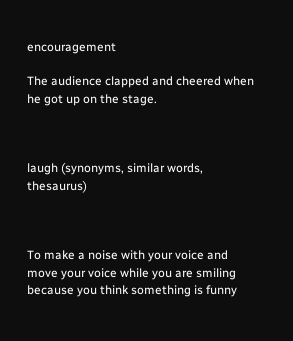encouragement

The audience clapped and cheered when he got up on the stage.



laugh (synonyms, similar words, thesaurus)



To make a noise with your voice and move your voice while you are smiling because you think something is funny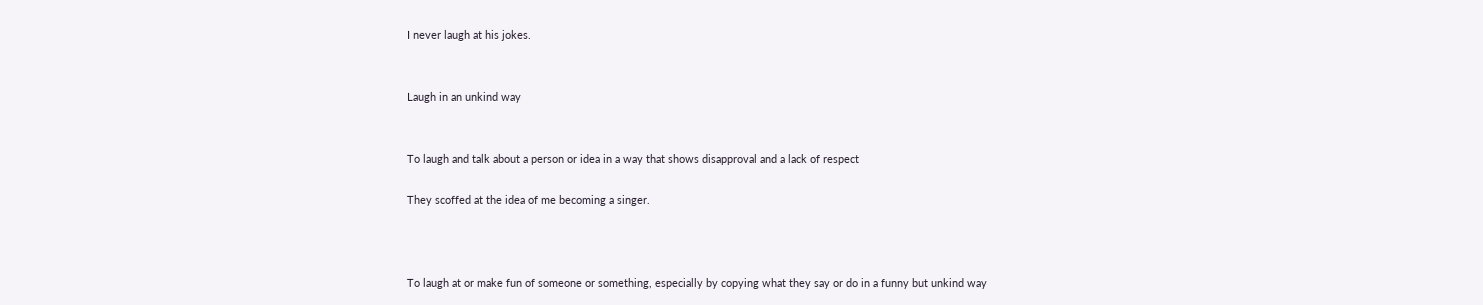I never laugh at his jokes.


Laugh in an unkind way


To laugh and talk about a person or idea in a way that shows disapproval and a lack of respect

They scoffed at the idea of me becoming a singer.



To laugh at or make fun of someone or something, especially by copying what they say or do in a funny but unkind way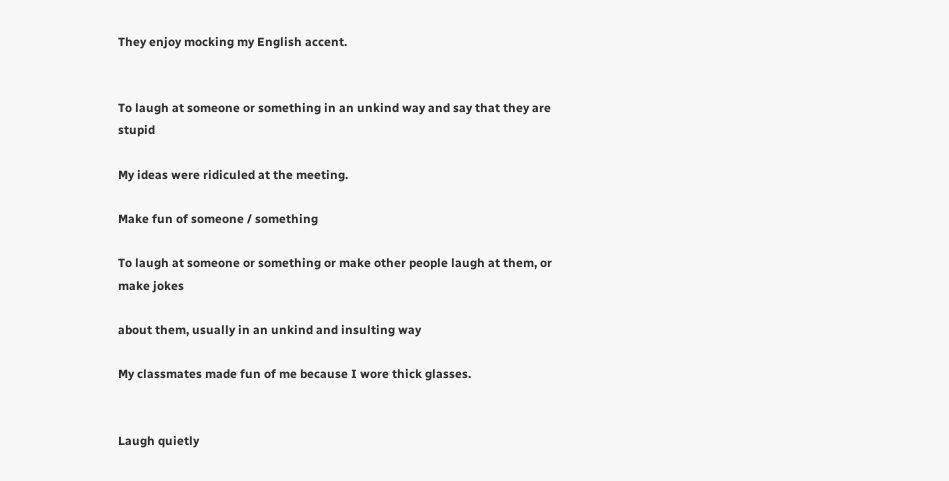They enjoy mocking my English accent.


To laugh at someone or something in an unkind way and say that they are stupid

My ideas were ridiculed at the meeting.

Make fun of someone / something

To laugh at someone or something or make other people laugh at them, or make jokes

about them, usually in an unkind and insulting way

My classmates made fun of me because I wore thick glasses.


Laugh quietly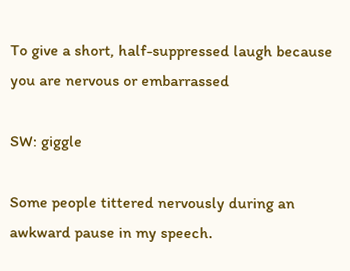To give a short, half-suppressed laugh because you are nervous or embarrassed

SW: giggle

Some people tittered nervously during an awkward pause in my speech.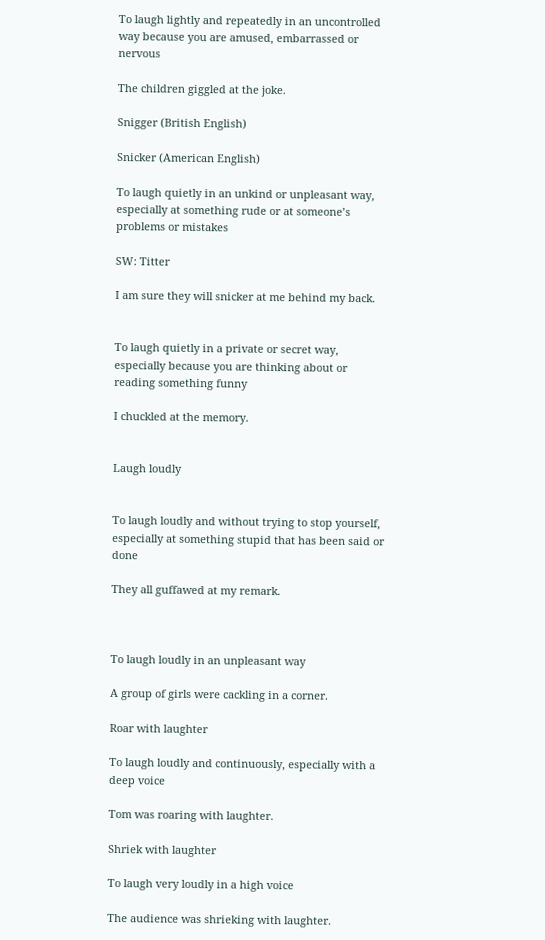To laugh lightly and repeatedly in an uncontrolled way because you are amused, embarrassed or nervous

The children giggled at the joke.

Snigger (British English)

Snicker (American English)

To laugh quietly in an unkind or unpleasant way, especially at something rude or at someone’s problems or mistakes

SW: Titter

I am sure they will snicker at me behind my back.


To laugh quietly in a private or secret way, especially because you are thinking about or reading something funny

I chuckled at the memory.


Laugh loudly


To laugh loudly and without trying to stop yourself, especially at something stupid that has been said or done

They all guffawed at my remark.



To laugh loudly in an unpleasant way

A group of girls were cackling in a corner.

Roar with laughter

To laugh loudly and continuously, especially with a deep voice

Tom was roaring with laughter.

Shriek with laughter

To laugh very loudly in a high voice

The audience was shrieking with laughter.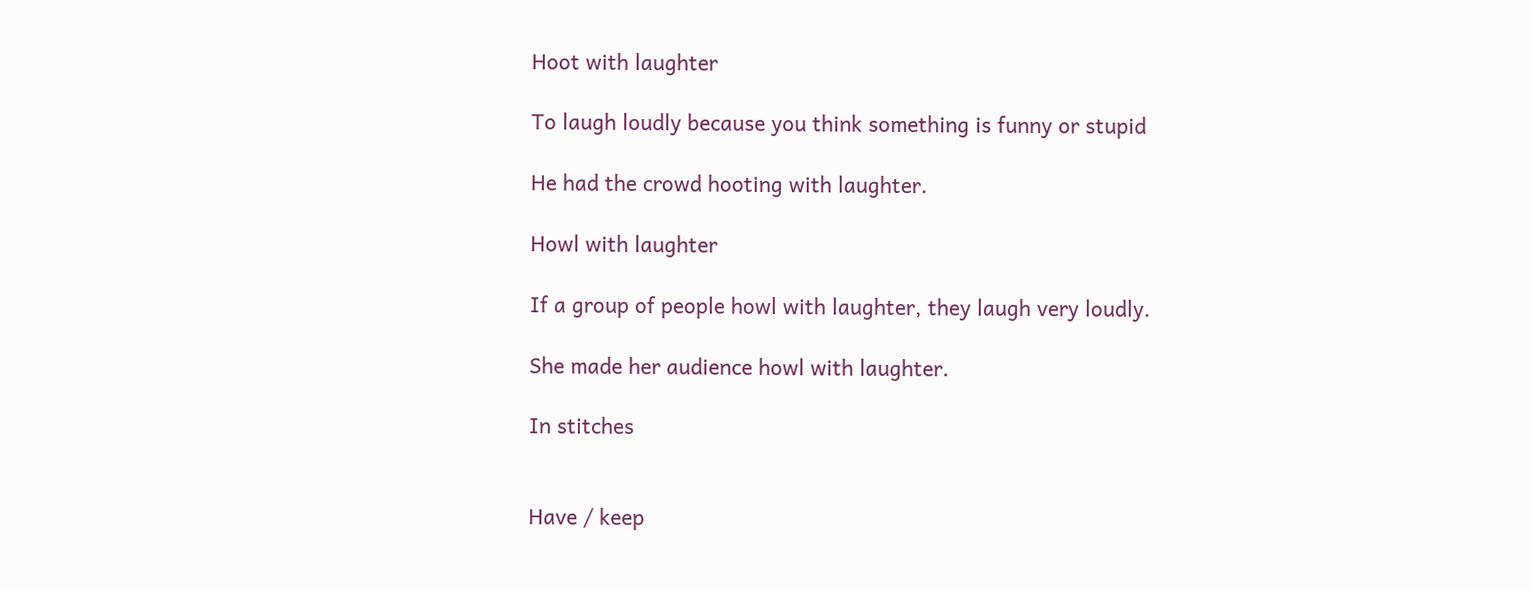Hoot with laughter

To laugh loudly because you think something is funny or stupid

He had the crowd hooting with laughter.

Howl with laughter

If a group of people howl with laughter, they laugh very loudly.

She made her audience howl with laughter.

In stitches


Have / keep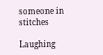someone in stitches

Laughing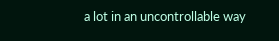a lot in an uncontrollable way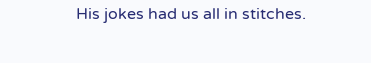His jokes had us all in stitches.